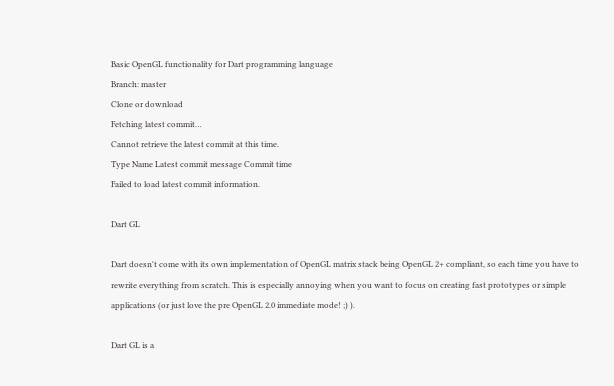Basic OpenGL functionality for Dart programming language
Branch: master
Clone or download
Fetching latest commit…
Cannot retrieve the latest commit at this time.
Type Name Latest commit message Commit time
Failed to load latest commit information.

Dart GL

Dart doesn't come with its own implementation of OpenGL matrix stack being OpenGL 2+ compliant, so each time you have to rewrite everything from scratch. This is especially annoying when you want to focus on creating fast prototypes or simple applications (or just love the pre OpenGL 2.0 immediate mode! ;) ).

Dart GL is a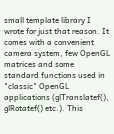small template library I wrote for just that reason. It comes with a convenient camera system, few OpenGL matrices and some standard functions used in "classic" OpenGL applications (glTranslatef(), glRotatef() etc.). This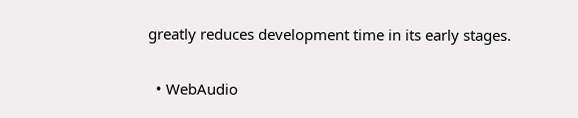greatly reduces development time in its early stages.


  • WebAudio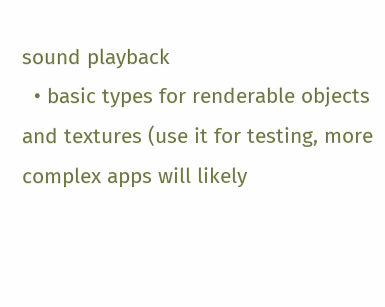sound playback
  • basic types for renderable objects and textures (use it for testing, more complex apps will likely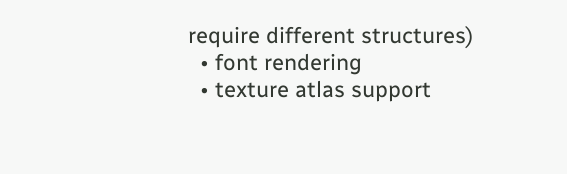require different structures)
  • font rendering
  • texture atlas support